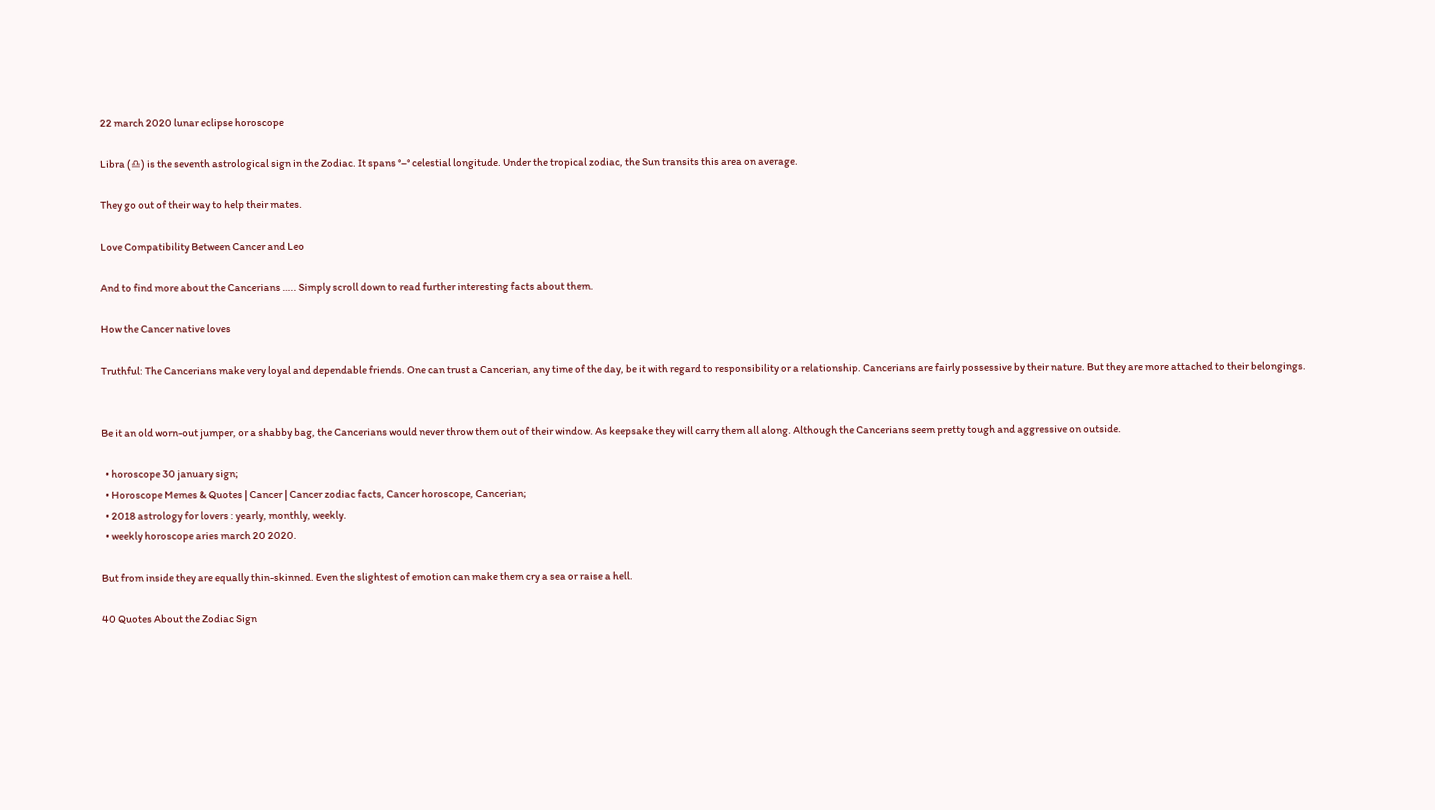22 march 2020 lunar eclipse horoscope

Libra (♎) is the seventh astrological sign in the Zodiac. It spans °–° celestial longitude. Under the tropical zodiac, the Sun transits this area on average.

They go out of their way to help their mates.

Love Compatibility Between Cancer and Leo

And to find more about the Cancerians ….. Simply scroll down to read further interesting facts about them.

How the Cancer native loves

Truthful: The Cancerians make very loyal and dependable friends. One can trust a Cancerian, any time of the day, be it with regard to responsibility or a relationship. Cancerians are fairly possessive by their nature. But they are more attached to their belongings.


Be it an old worn-out jumper, or a shabby bag, the Cancerians would never throw them out of their window. As keepsake they will carry them all along. Although the Cancerians seem pretty tough and aggressive on outside.

  • horoscope 30 january sign;
  • Horoscope Memes & Quotes | Cancer | Cancer zodiac facts, Cancer horoscope, Cancerian;
  • 2018 astrology for lovers : yearly, monthly, weekly.
  • weekly horoscope aries march 20 2020.

But from inside they are equally thin-skinned. Even the slightest of emotion can make them cry a sea or raise a hell.

40 Quotes About the Zodiac Sign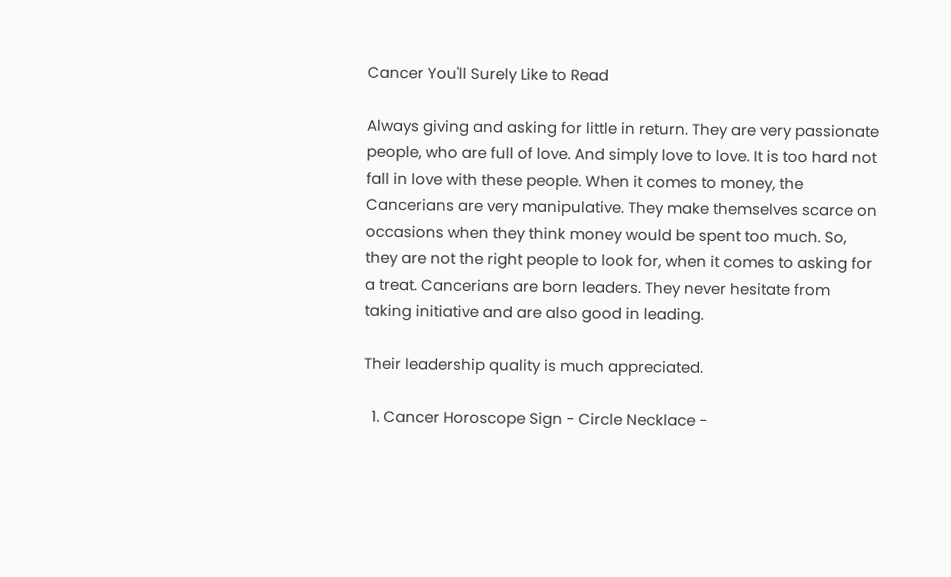Cancer You'll Surely Like to Read

Always giving and asking for little in return. They are very passionate people, who are full of love. And simply love to love. It is too hard not fall in love with these people. When it comes to money, the Cancerians are very manipulative. They make themselves scarce on occasions when they think money would be spent too much. So, they are not the right people to look for, when it comes to asking for a treat. Cancerians are born leaders. They never hesitate from taking initiative and are also good in leading.

Their leadership quality is much appreciated.

  1. Cancer Horoscope Sign - Circle Necklace -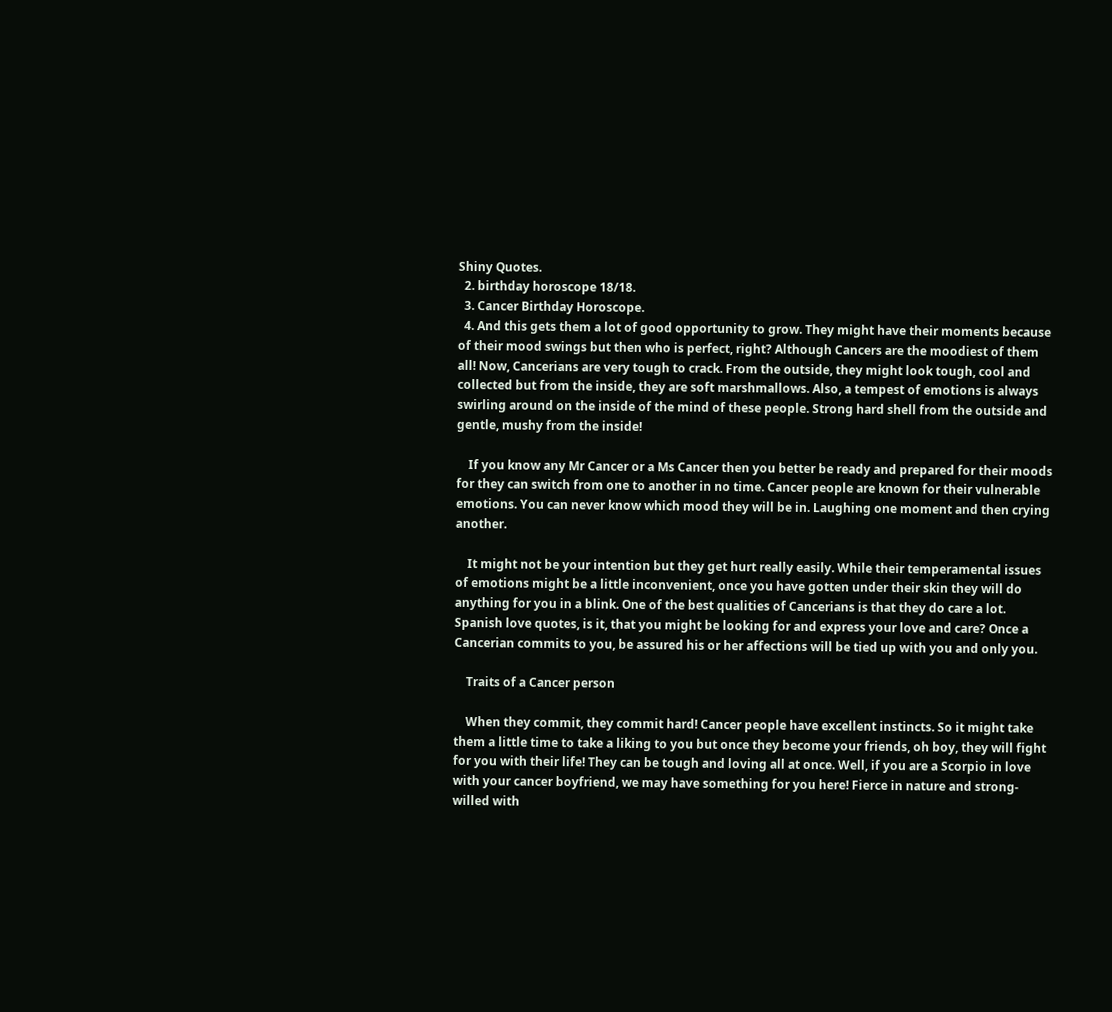Shiny Quotes.
  2. birthday horoscope 18/18.
  3. Cancer Birthday Horoscope.
  4. And this gets them a lot of good opportunity to grow. They might have their moments because of their mood swings but then who is perfect, right? Although Cancers are the moodiest of them all! Now, Cancerians are very tough to crack. From the outside, they might look tough, cool and collected but from the inside, they are soft marshmallows. Also, a tempest of emotions is always swirling around on the inside of the mind of these people. Strong hard shell from the outside and gentle, mushy from the inside!

    If you know any Mr Cancer or a Ms Cancer then you better be ready and prepared for their moods for they can switch from one to another in no time. Cancer people are known for their vulnerable emotions. You can never know which mood they will be in. Laughing one moment and then crying another.

    It might not be your intention but they get hurt really easily. While their temperamental issues of emotions might be a little inconvenient, once you have gotten under their skin they will do anything for you in a blink. One of the best qualities of Cancerians is that they do care a lot. Spanish love quotes, is it, that you might be looking for and express your love and care? Once a Cancerian commits to you, be assured his or her affections will be tied up with you and only you.

    Traits of a Cancer person

    When they commit, they commit hard! Cancer people have excellent instincts. So it might take them a little time to take a liking to you but once they become your friends, oh boy, they will fight for you with their life! They can be tough and loving all at once. Well, if you are a Scorpio in love with your cancer boyfriend, we may have something for you here! Fierce in nature and strong-willed with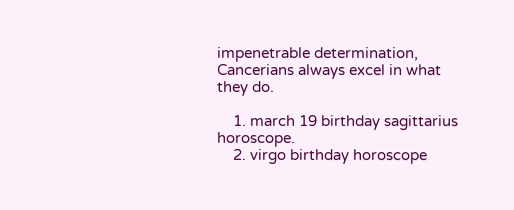impenetrable determination, Cancerians always excel in what they do.

    1. march 19 birthday sagittarius horoscope.
    2. virgo birthday horoscope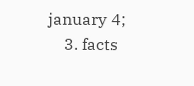january 4;
    3. facts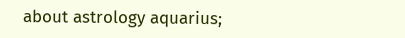about astrology aquarius;